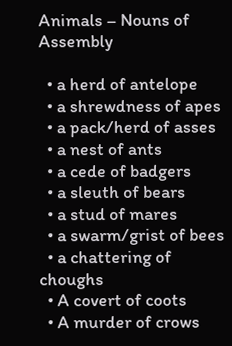Animals – Nouns of Assembly

  • a herd of antelope
  • a shrewdness of apes
  • a pack/herd of asses
  • a nest of ants
  • a cede of badgers
  • a sleuth of bears
  • a stud of mares
  • a swarm/grist of bees
  • a chattering of choughs
  • A covert of coots
  • A murder of crows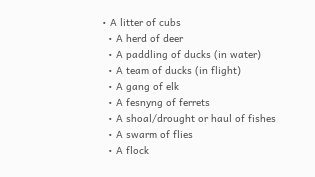• A litter of cubs
  • A herd of deer
  • A paddling of ducks (in water)
  • A team of ducks (in flight)
  • A gang of elk
  • A fesnyng of ferrets
  • A shoal/drought or haul of fishes
  • A swarm of flies
  • A flock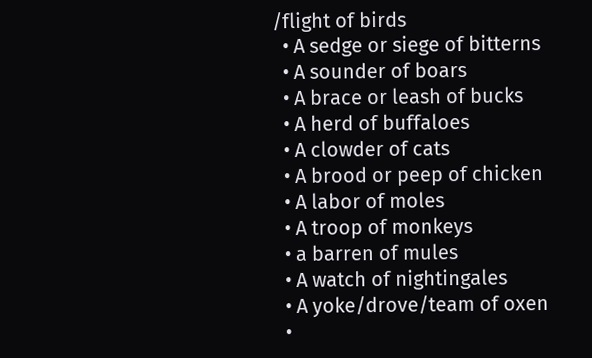/flight of birds
  • A sedge or siege of bitterns
  • A sounder of boars
  • A brace or leash of bucks
  • A herd of buffaloes
  • A clowder of cats
  • A brood or peep of chicken
  • A labor of moles
  • A troop of monkeys
  • a barren of mules
  • A watch of nightingales
  • A yoke/drove/team of oxen
  •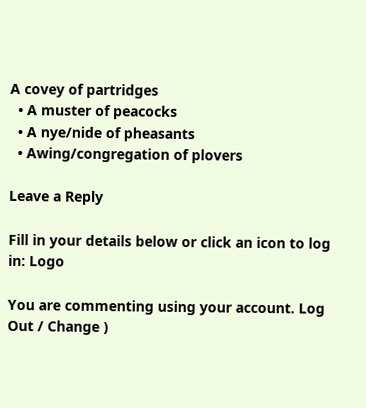A covey of partridges
  • A muster of peacocks
  • A nye/nide of pheasants
  • Awing/congregation of plovers

Leave a Reply

Fill in your details below or click an icon to log in: Logo

You are commenting using your account. Log Out / Change )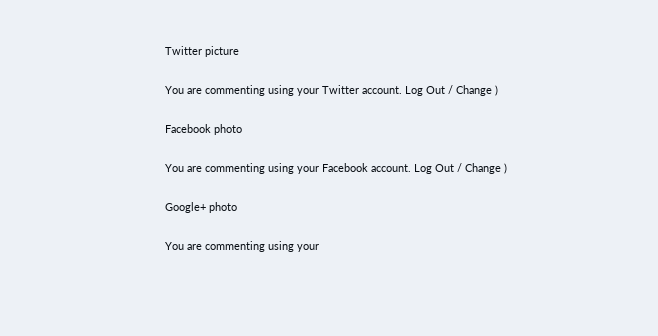Twitter picture

You are commenting using your Twitter account. Log Out / Change )

Facebook photo

You are commenting using your Facebook account. Log Out / Change )

Google+ photo

You are commenting using your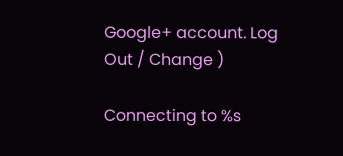Google+ account. Log Out / Change )

Connecting to %s